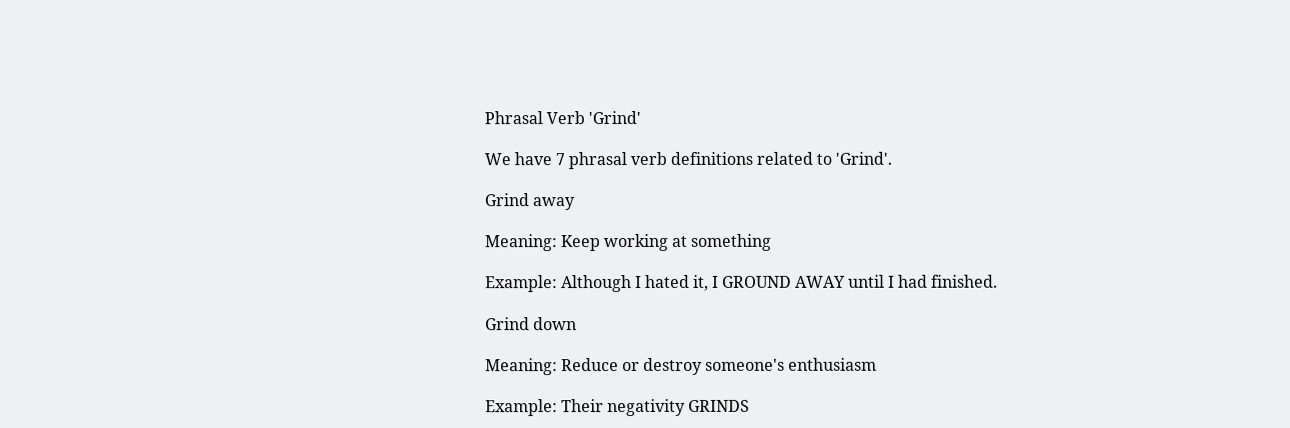Phrasal Verb 'Grind'

We have 7 phrasal verb definitions related to 'Grind'.

Grind away

Meaning: Keep working at something

Example: Although I hated it, I GROUND AWAY until I had finished.

Grind down

Meaning: Reduce or destroy someone's enthusiasm

Example: Their negativity GRINDS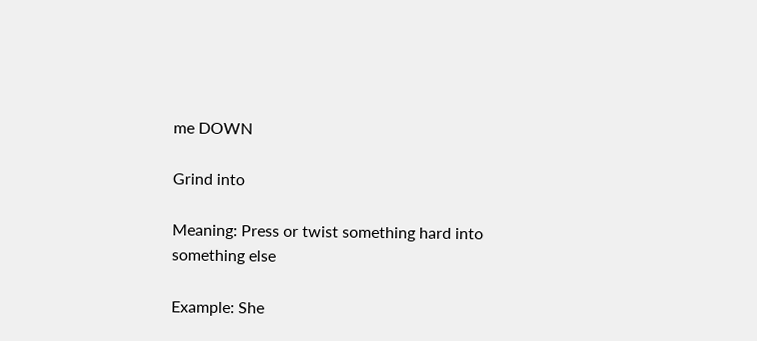me DOWN

Grind into

Meaning: Press or twist something hard into something else

Example: She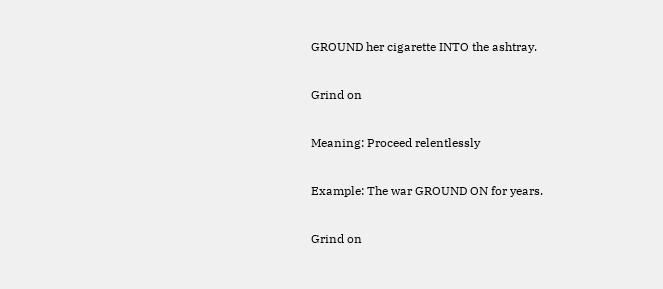GROUND her cigarette INTO the ashtray.

Grind on

Meaning: Proceed relentlessly

Example: The war GROUND ON for years.

Grind on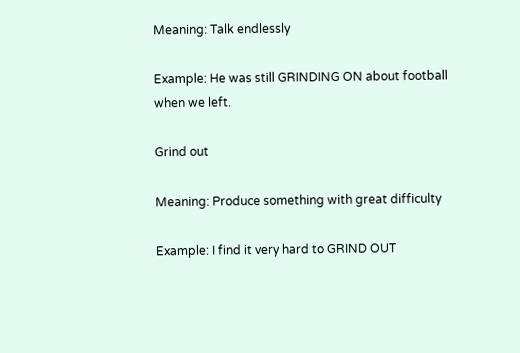Meaning: Talk endlessly

Example: He was still GRINDING ON about football when we left.

Grind out

Meaning: Produce something with great difficulty

Example: I find it very hard to GRIND OUT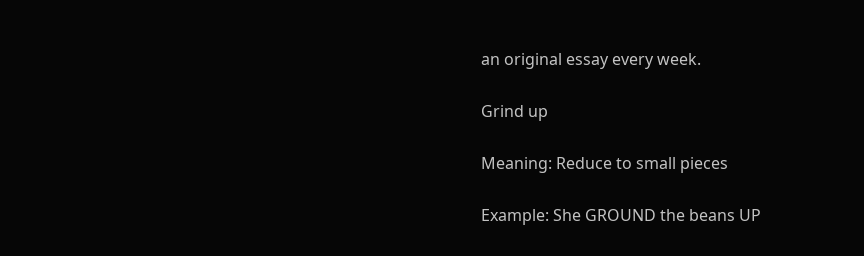an original essay every week.

Grind up

Meaning: Reduce to small pieces

Example: She GROUND the beans UP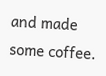and made some coffee.